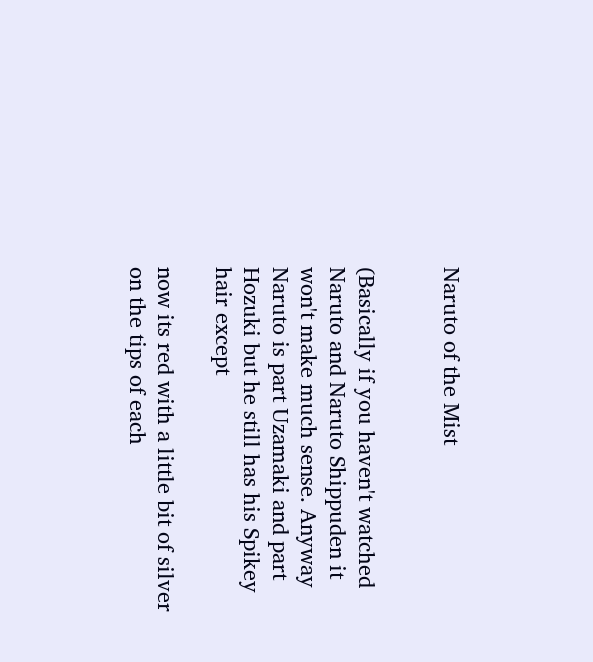Naruto of the Mist


(Basically if you haven't watched Naruto and Naruto Shippuden it won't make much sense. Anyway Naruto is part Uzamaki and part Hozuki but he still has his Spikey hair except

now its red with a little bit of silver on the tips of each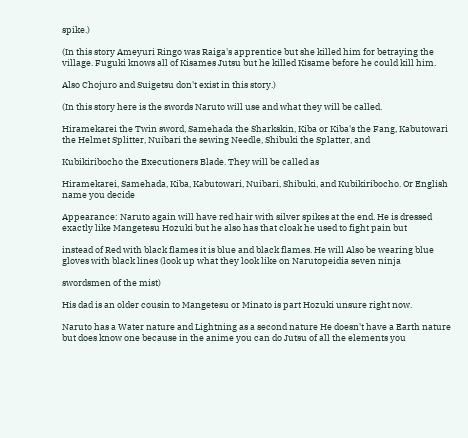spike.)

(In this story Ameyuri Ringo was Raiga's apprentice but she killed him for betraying the village. Fuguki knows all of Kisames Jutsu but he killed Kisame before he could kill him.

Also Chojuro and Suigetsu don't exist in this story.)

(In this story here is the swords Naruto will use and what they will be called.

Hiramekarei the Twin sword, Samehada the Sharkskin, Kiba or Kiba's the Fang, Kabutowari the Helmet Splitter, Nuibari the sewing Needle, Shibuki the Splatter, and

Kubikiribocho the Executioners Blade. They will be called as

Hiramekarei, Samehada, Kiba, Kabutowari, Nuibari, Shibuki, and Kubikiribocho. Or English name you decide

Appearance: Naruto again will have red hair with silver spikes at the end. He is dressed exactly like Mangetesu Hozuki but he also has that cloak he used to fight pain but

instead of Red with black flames it is blue and black flames. He will Also be wearing blue gloves with black lines (look up what they look like on Narutopeidia seven ninja

swordsmen of the mist)

His dad is an older cousin to Mangetesu or Minato is part Hozuki unsure right now.

Naruto has a Water nature and Lightning as a second nature He doesn't have a Earth nature but does know one because in the anime you can do Jutsu of all the elements you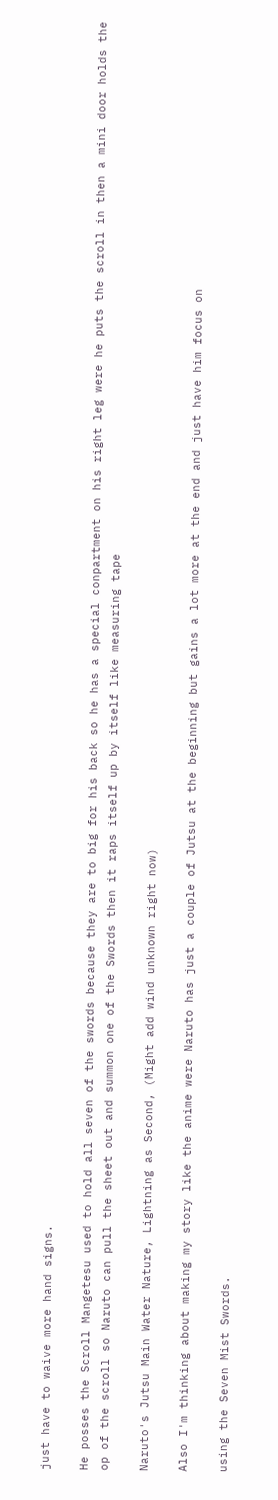just have to waive more hand signs.

He posses the Scroll Mangetesu used to hold all seven of the swords because they are to big for his back so he has a special conpartment on his right leg were he puts the scroll in then a mini door holds the op of the scroll so Naruto can pull the sheet out and summon one of the Swords then it raps itself up by itself like measuring tape

Naruto's Jutsu Main Water Nature, Lightning as Second, (Might add wind unknown right now)

Also I'm thinking about making my story like the anime were Naruto has just a couple of Jutsu at the beginning but gains a lot more at the end and just have him focus on

using the Seven Mist Swords.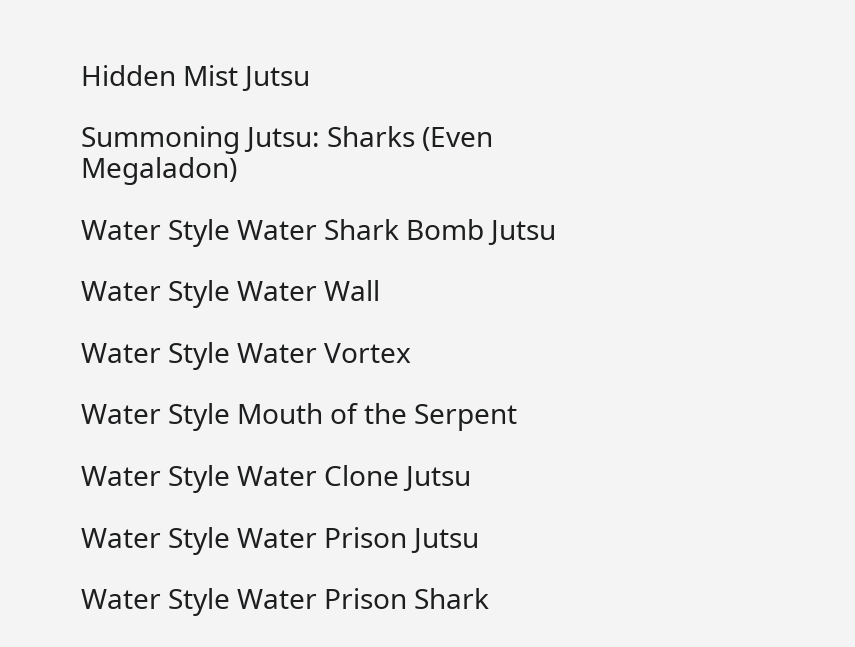Hidden Mist Jutsu

Summoning Jutsu: Sharks (Even Megaladon)

Water Style Water Shark Bomb Jutsu

Water Style Water Wall

Water Style Water Vortex

Water Style Mouth of the Serpent

Water Style Water Clone Jutsu

Water Style Water Prison Jutsu

Water Style Water Prison Shark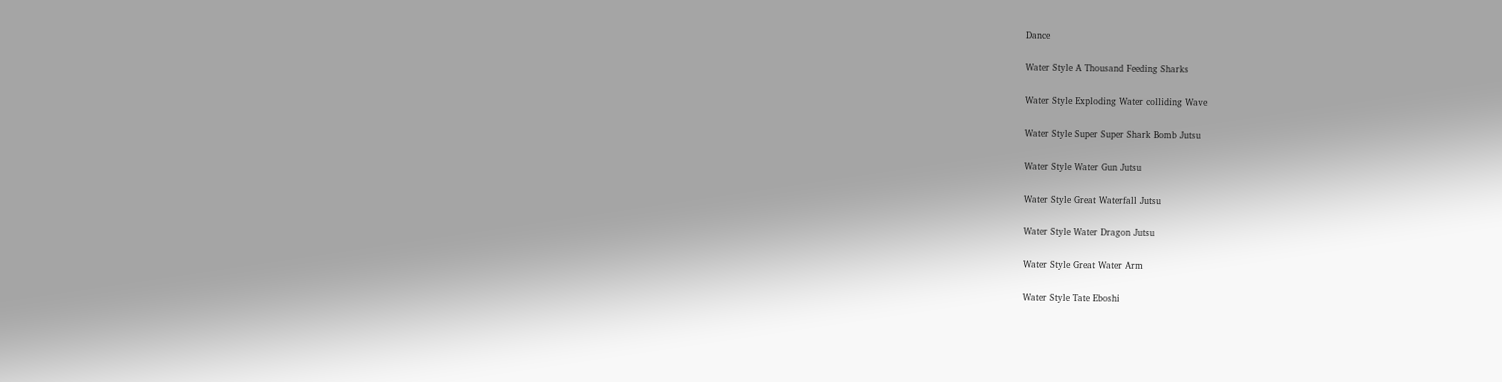Dance

Water Style A Thousand Feeding Sharks

Water Style Exploding Water colliding Wave

Water Style Super Super Shark Bomb Jutsu

Water Style Water Gun Jutsu

Water Style Great Waterfall Jutsu

Water Style Water Dragon Jutsu

Water Style Great Water Arm

Water Style Tate Eboshi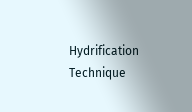Hydrification Technique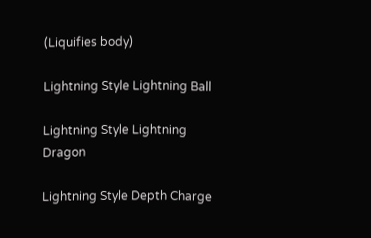(Liquifies body)

Lightning Style Lightning Ball

Lightning Style Lightning Dragon

Lightning Style Depth Charge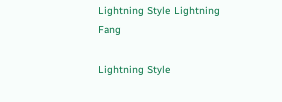Lightning Style Lightning Fang

Lightning Style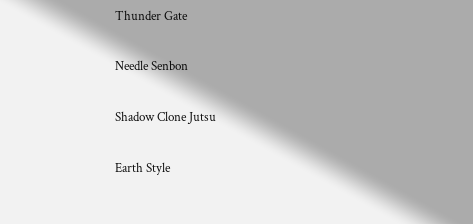Thunder Gate

Needle Senbon

Shadow Clone Jutsu

Earth Style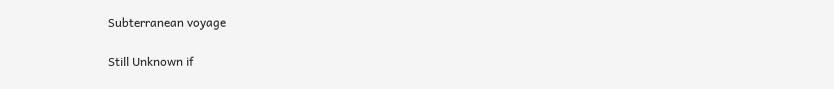Subterranean voyage

Still Unknown if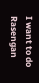I want to do Rasengan